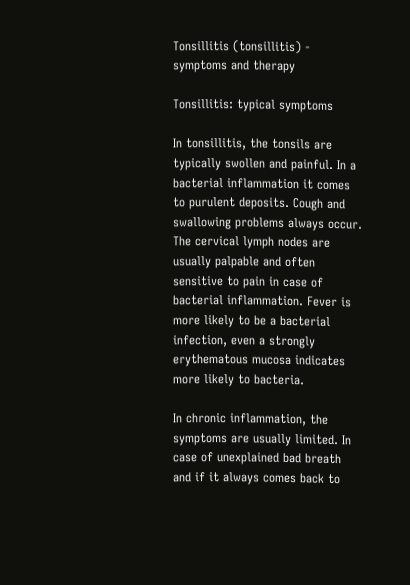Tonsillitis (tonsillitis) - symptoms and therapy

Tonsillitis: typical symptoms

In tonsillitis, the tonsils are typically swollen and painful. In a bacterial inflammation it comes to purulent deposits. Cough and swallowing problems always occur. The cervical lymph nodes are usually palpable and often sensitive to pain in case of bacterial inflammation. Fever is more likely to be a bacterial infection, even a strongly erythematous mucosa indicates more likely to bacteria.

In chronic inflammation, the symptoms are usually limited. In case of unexplained bad breath and if it always comes back to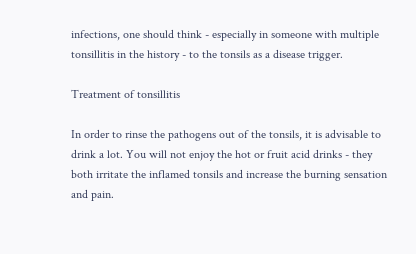infections, one should think - especially in someone with multiple tonsillitis in the history - to the tonsils as a disease trigger.

Treatment of tonsillitis

In order to rinse the pathogens out of the tonsils, it is advisable to drink a lot. You will not enjoy the hot or fruit acid drinks - they both irritate the inflamed tonsils and increase the burning sensation and pain.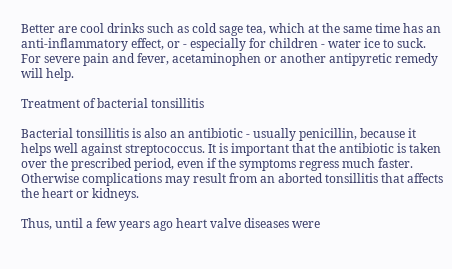Better are cool drinks such as cold sage tea, which at the same time has an anti-inflammatory effect, or - especially for children - water ice to suck. For severe pain and fever, acetaminophen or another antipyretic remedy will help.

Treatment of bacterial tonsillitis

Bacterial tonsillitis is also an antibiotic - usually penicillin, because it helps well against streptococcus. It is important that the antibiotic is taken over the prescribed period, even if the symptoms regress much faster. Otherwise complications may result from an aborted tonsillitis that affects the heart or kidneys.

Thus, until a few years ago heart valve diseases were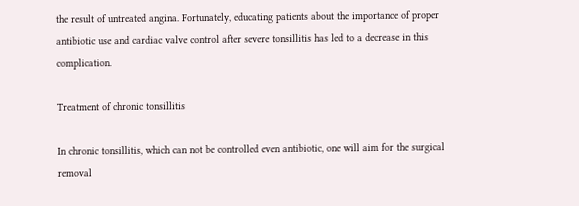the result of untreated angina. Fortunately, educating patients about the importance of proper antibiotic use and cardiac valve control after severe tonsillitis has led to a decrease in this complication.

Treatment of chronic tonsillitis

In chronic tonsillitis, which can not be controlled even antibiotic, one will aim for the surgical removal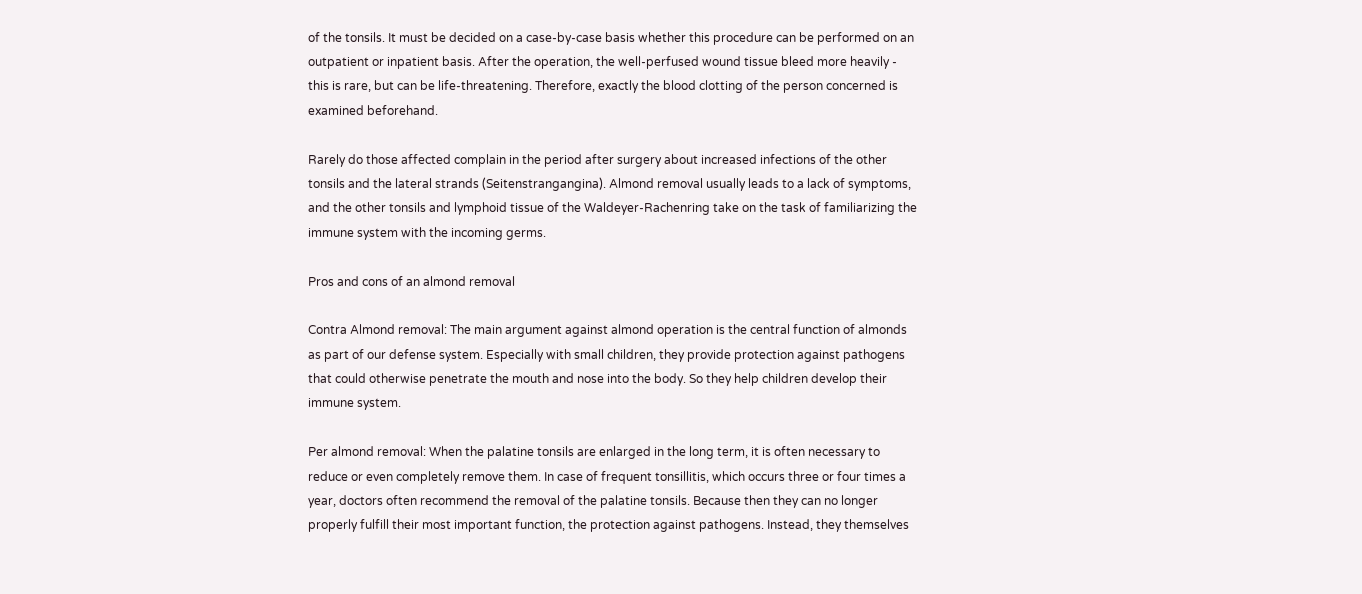of the tonsils. It must be decided on a case-by-case basis whether this procedure can be performed on an outpatient or inpatient basis. After the operation, the well-perfused wound tissue bleed more heavily - this is rare, but can be life-threatening. Therefore, exactly the blood clotting of the person concerned is examined beforehand.

Rarely do those affected complain in the period after surgery about increased infections of the other tonsils and the lateral strands (Seitenstrangangina). Almond removal usually leads to a lack of symptoms, and the other tonsils and lymphoid tissue of the Waldeyer-Rachenring take on the task of familiarizing the immune system with the incoming germs.

Pros and cons of an almond removal

Contra Almond removal: The main argument against almond operation is the central function of almonds as part of our defense system. Especially with small children, they provide protection against pathogens that could otherwise penetrate the mouth and nose into the body. So they help children develop their immune system.

Per almond removal: When the palatine tonsils are enlarged in the long term, it is often necessary to reduce or even completely remove them. In case of frequent tonsillitis, which occurs three or four times a year, doctors often recommend the removal of the palatine tonsils. Because then they can no longer properly fulfill their most important function, the protection against pathogens. Instead, they themselves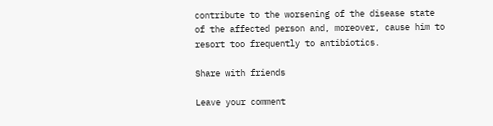contribute to the worsening of the disease state of the affected person and, moreover, cause him to resort too frequently to antibiotics.

Share with friends

Leave your comment